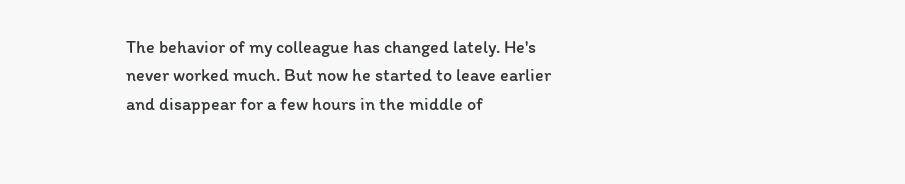The behavior of my colleague has changed lately. He's never worked much. But now he started to leave earlier and disappear for a few hours in the middle of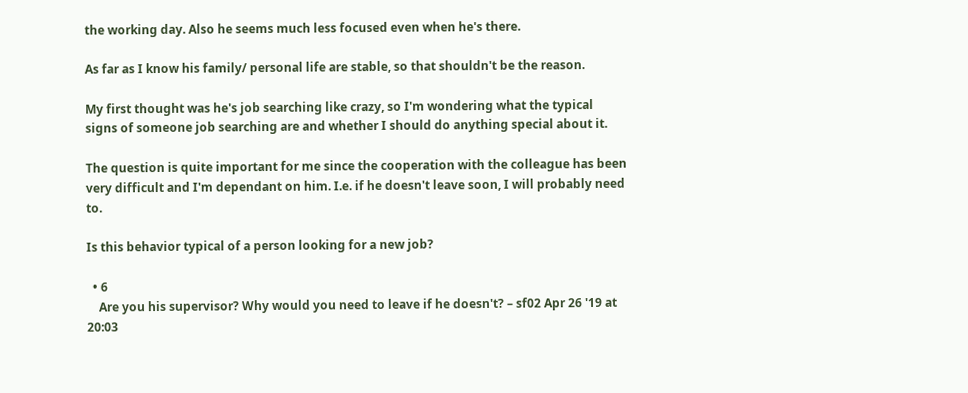the working day. Also he seems much less focused even when he's there.

As far as I know his family/ personal life are stable, so that shouldn't be the reason.

My first thought was he's job searching like crazy, so I'm wondering what the typical signs of someone job searching are and whether I should do anything special about it.

The question is quite important for me since the cooperation with the colleague has been very difficult and I'm dependant on him. I.e. if he doesn't leave soon, I will probably need to.

Is this behavior typical of a person looking for a new job?

  • 6
    Are you his supervisor? Why would you need to leave if he doesn't? – sf02 Apr 26 '19 at 20:03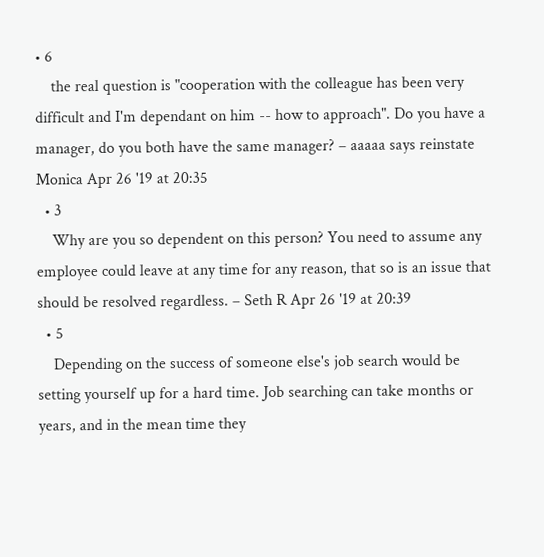• 6
    the real question is "cooperation with the colleague has been very difficult and I'm dependant on him -- how to approach". Do you have a manager, do you both have the same manager? – aaaaa says reinstate Monica Apr 26 '19 at 20:35
  • 3
    Why are you so dependent on this person? You need to assume any employee could leave at any time for any reason, that so is an issue that should be resolved regardless. – Seth R Apr 26 '19 at 20:39
  • 5
    Depending on the success of someone else's job search would be setting yourself up for a hard time. Job searching can take months or years, and in the mean time they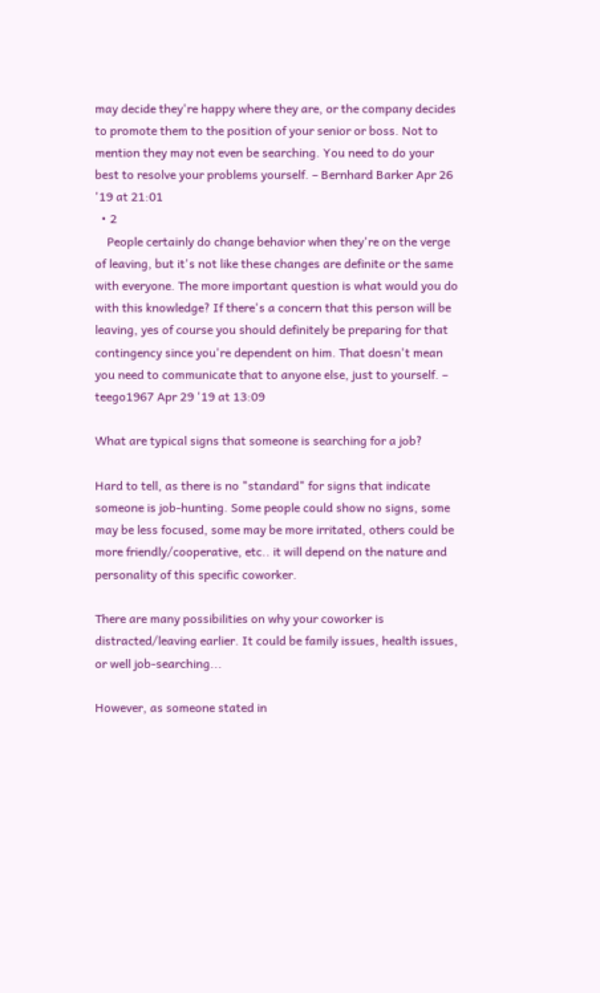may decide they're happy where they are, or the company decides to promote them to the position of your senior or boss. Not to mention they may not even be searching. You need to do your best to resolve your problems yourself. – Bernhard Barker Apr 26 '19 at 21:01
  • 2
    People certainly do change behavior when they're on the verge of leaving, but it's not like these changes are definite or the same with everyone. The more important question is what would you do with this knowledge? If there's a concern that this person will be leaving, yes of course you should definitely be preparing for that contingency since you're dependent on him. That doesn't mean you need to communicate that to anyone else, just to yourself. – teego1967 Apr 29 '19 at 13:09

What are typical signs that someone is searching for a job?

Hard to tell, as there is no "standard" for signs that indicate someone is job-hunting. Some people could show no signs, some may be less focused, some may be more irritated, others could be more friendly/cooperative, etc.. it will depend on the nature and personality of this specific coworker.

There are many possibilities on why your coworker is distracted/leaving earlier. It could be family issues, health issues, or well job-searching...

However, as someone stated in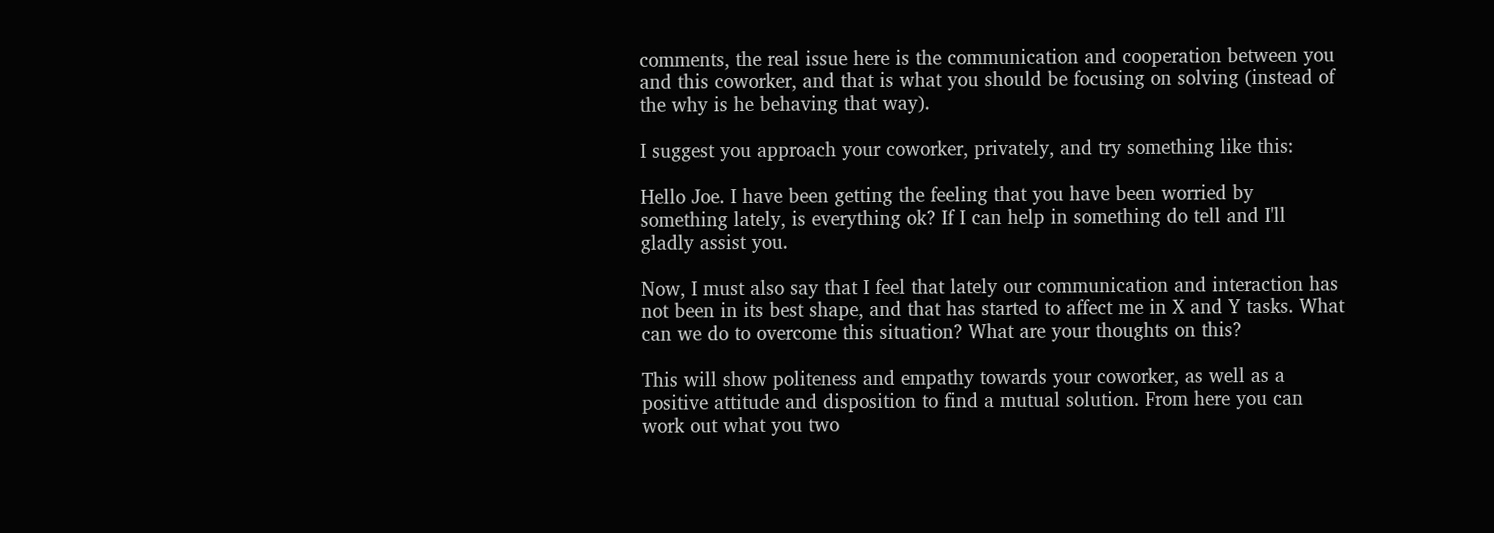comments, the real issue here is the communication and cooperation between you and this coworker, and that is what you should be focusing on solving (instead of the why is he behaving that way).

I suggest you approach your coworker, privately, and try something like this:

Hello Joe. I have been getting the feeling that you have been worried by something lately, is everything ok? If I can help in something do tell and I'll gladly assist you.

Now, I must also say that I feel that lately our communication and interaction has not been in its best shape, and that has started to affect me in X and Y tasks. What can we do to overcome this situation? What are your thoughts on this?

This will show politeness and empathy towards your coworker, as well as a positive attitude and disposition to find a mutual solution. From here you can work out what you two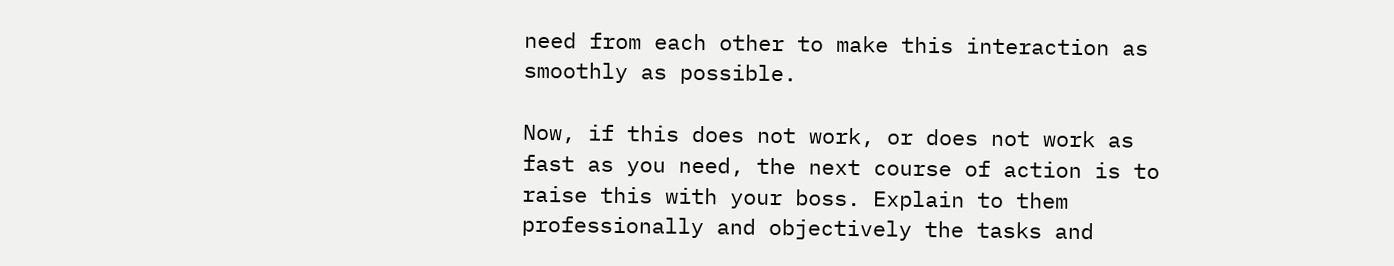need from each other to make this interaction as smoothly as possible.

Now, if this does not work, or does not work as fast as you need, the next course of action is to raise this with your boss. Explain to them professionally and objectively the tasks and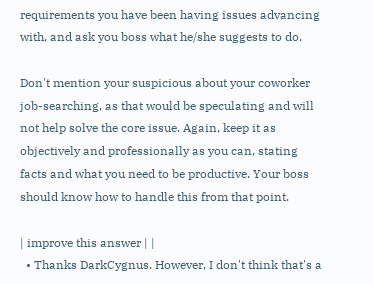requirements you have been having issues advancing with, and ask you boss what he/she suggests to do.

Don't mention your suspicious about your coworker job-searching, as that would be speculating and will not help solve the core issue. Again, keep it as objectively and professionally as you can, stating facts and what you need to be productive. Your boss should know how to handle this from that point.

| improve this answer | |
  • Thanks DarkCygnus. However, I don't think that's a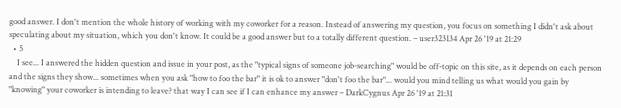good answer. I don't mention the whole history of working with my coworker for a reason. Instead of answering my question, you focus on something I didn't ask about speculating about my situation, which you don't know. It could be a good answer but to a totally different question. – user323134 Apr 26 '19 at 21:29
  • 5
    I see... I answered the hidden question and issue in your post, as the "typical signs of someone job-searching" would be off-topic on this site, as it depends on each person and the signs they show... sometimes when you ask "how to foo the bar" it is ok to answer "don't foo the bar"... would you mind telling us what would you gain by "knowing" your coworker is intending to leave? that way I can see if I can enhance my answer – DarkCygnus Apr 26 '19 at 21:31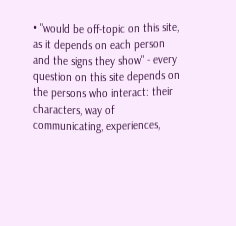• "would be off-topic on this site, as it depends on each person and the signs they show" - every question on this site depends on the persons who interact: their characters, way of communicating, experiences,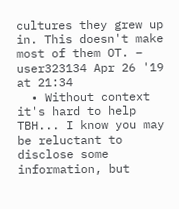cultures they grew up in. This doesn't make most of them OT. – user323134 Apr 26 '19 at 21:34
  • Without context it's hard to help TBH... I know you may be reluctant to disclose some information, but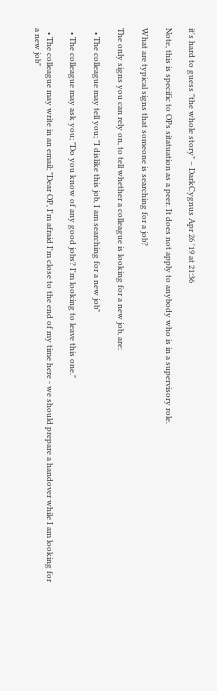it's hard to guess "the whole story" – DarkCygnus Apr 26 '19 at 21:36

Note, this is specific to OPs sitatuation as a peer. It does not apply to anybody who is in a supervisory role.

What are typical signs that someone is searching for a job?

The only signs you can rely on, to tell whether a colleague is looking for a new job, are:

  • The colleague may tell you; "I dislike this job, I am searching for a new job"

  • The colleague may ask you; "Do you know of any good jobs? I'm looking to leave this one."

  • The colleague may write in an email; "Dear OP, I'm afraid I'm close to the end of my time here - we should prepare a handover while I am looking for a new job"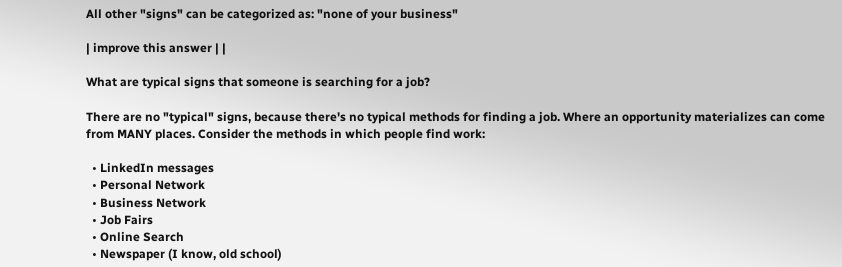All other "signs" can be categorized as: "none of your business"

| improve this answer | |

What are typical signs that someone is searching for a job?

There are no "typical" signs, because there's no typical methods for finding a job. Where an opportunity materializes can come from MANY places. Consider the methods in which people find work:

  • LinkedIn messages
  • Personal Network
  • Business Network
  • Job Fairs
  • Online Search
  • Newspaper (I know, old school)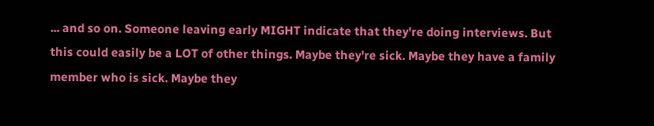... and so on. Someone leaving early MIGHT indicate that they're doing interviews. But this could easily be a LOT of other things. Maybe they're sick. Maybe they have a family member who is sick. Maybe they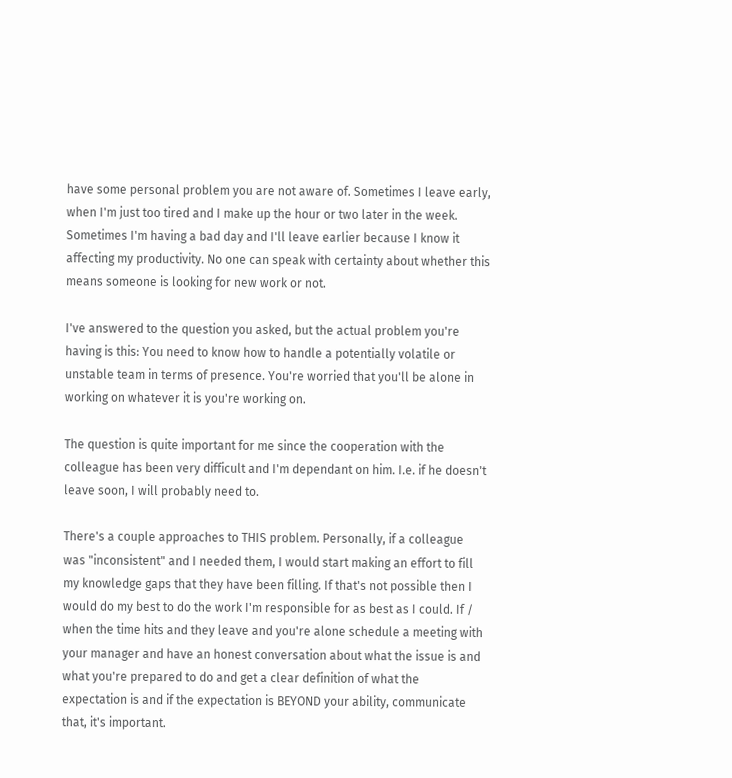have some personal problem you are not aware of. Sometimes I leave early, when I'm just too tired and I make up the hour or two later in the week. Sometimes I'm having a bad day and I'll leave earlier because I know it affecting my productivity. No one can speak with certainty about whether this means someone is looking for new work or not.

I've answered to the question you asked, but the actual problem you're having is this: You need to know how to handle a potentially volatile or unstable team in terms of presence. You're worried that you'll be alone in working on whatever it is you're working on.

The question is quite important for me since the cooperation with the colleague has been very difficult and I'm dependant on him. I.e. if he doesn't leave soon, I will probably need to.

There's a couple approaches to THIS problem. Personally, if a colleague was "inconsistent" and I needed them, I would start making an effort to fill my knowledge gaps that they have been filling. If that's not possible then I would do my best to do the work I'm responsible for as best as I could. If / when the time hits and they leave and you're alone schedule a meeting with your manager and have an honest conversation about what the issue is and what you're prepared to do and get a clear definition of what the expectation is and if the expectation is BEYOND your ability, communicate that, it's important.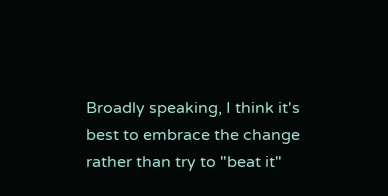Broadly speaking, I think it's best to embrace the change rather than try to "beat it"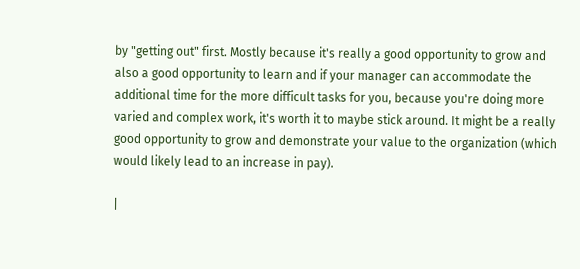by "getting out" first. Mostly because it's really a good opportunity to grow and also a good opportunity to learn and if your manager can accommodate the additional time for the more difficult tasks for you, because you're doing more varied and complex work, it's worth it to maybe stick around. It might be a really good opportunity to grow and demonstrate your value to the organization (which would likely lead to an increase in pay).

|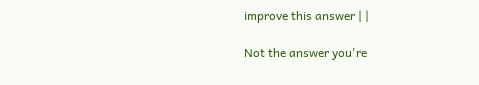improve this answer | |

Not the answer you're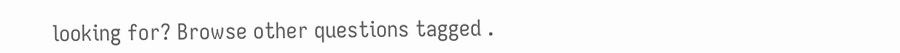looking for? Browse other questions tagged .